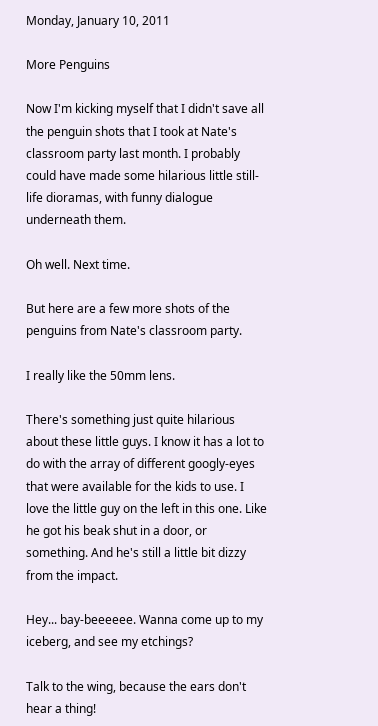Monday, January 10, 2011

More Penguins

Now I'm kicking myself that I didn't save all the penguin shots that I took at Nate's classroom party last month. I probably could have made some hilarious little still-life dioramas, with funny dialogue underneath them.

Oh well. Next time.

But here are a few more shots of the penguins from Nate's classroom party.

I really like the 50mm lens.

There's something just quite hilarious about these little guys. I know it has a lot to do with the array of different googly-eyes that were available for the kids to use. I love the little guy on the left in this one. Like he got his beak shut in a door, or something. And he's still a little bit dizzy from the impact.

Hey... bay-beeeeee. Wanna come up to my iceberg, and see my etchings?

Talk to the wing, because the ears don't hear a thing!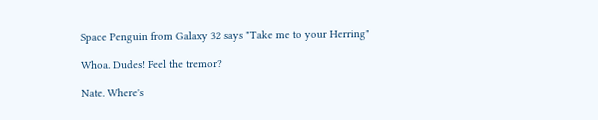Space Penguin from Galaxy 32 says "Take me to your Herring"

Whoa. Dudes! Feel the tremor?

Nate. Where's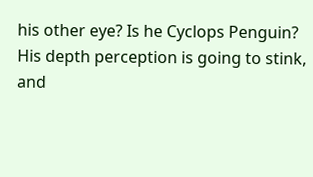his other eye? Is he Cyclops Penguin? His depth perception is going to stink, and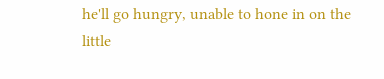he'll go hungry, unable to hone in on the little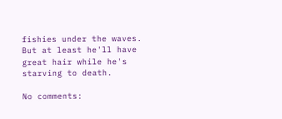fishies under the waves. But at least he'll have great hair while he's starving to death.

No comments: